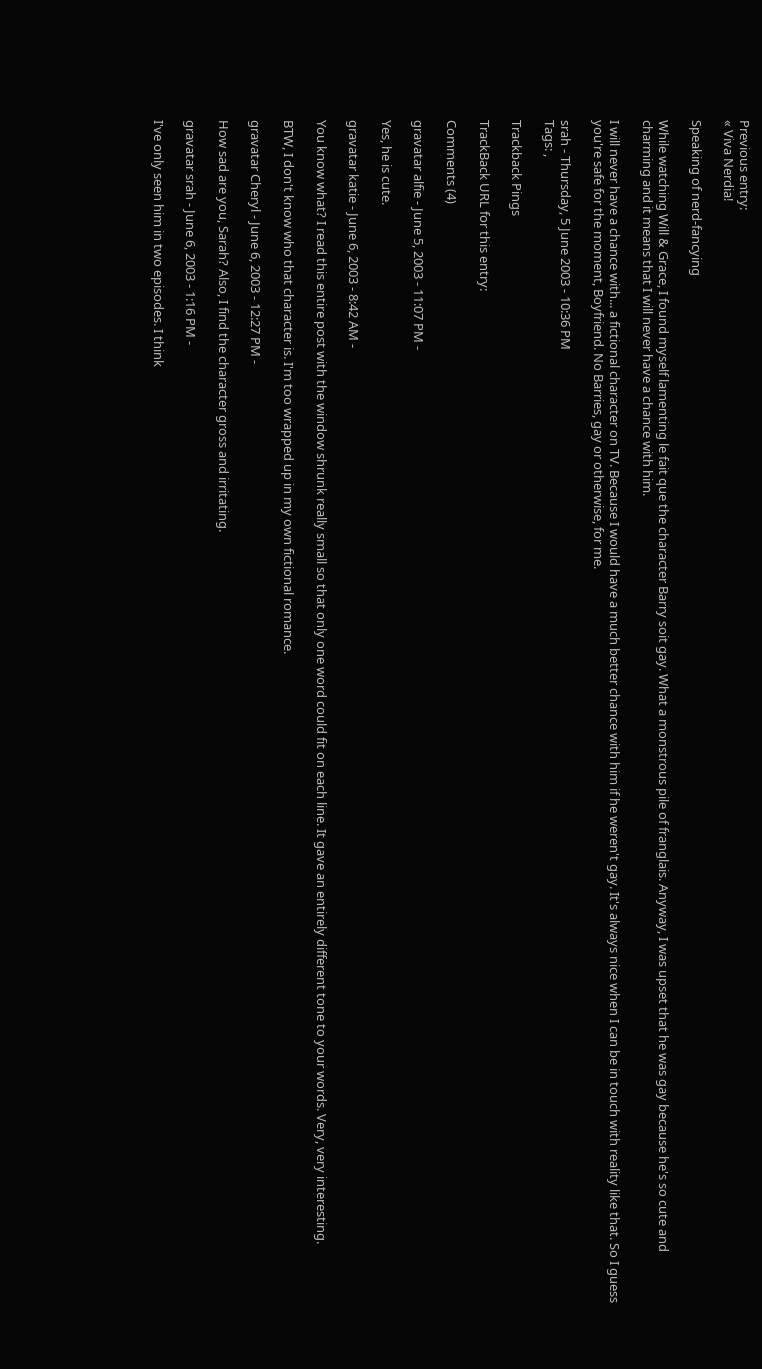Previous entry:
« Viva Nerdia!

Speaking of nerd-fancying

While watching Will & Grace, I found myself lamenting le fait que the character Barry soit gay. What a monstrous pile of franglais. Anyway, I was upset that he was gay because he's so cute and charming and it means that I will never have a chance with him.

I will never have a chance with... a fictional character on TV. Because I would have a much better chance with him if he weren't gay. It's always nice when I can be in touch with reality like that. So I guess you're safe for the moment, Boyfriend. No Barries, gay or otherwise, for me.

srah - Thursday, 5 June 2003 - 10:36 PM
Tags: ,

Trackback Pings

TrackBack URL for this entry:

Comments (4)

gravatar alfie - June 5, 2003 - 11:07 PM -

Yes, he is cute.

gravatar katie - June 6, 2003 - 8:42 AM -

You know what? I read this entire post with the window shrunk really small so that only one word could fit on each line. It gave an entirely different tone to your words. Very, very interesting.

BTW, I don't know who that character is. I'm too wrapped up in my own fictional romance.

gravatar Cheryl - June 6, 2003 - 12:27 PM -

How sad are you, Sarah? Also, I find the character gross and irritating.

gravatar srah - June 6, 2003 - 1:16 PM -

I've only seen him in two episodes. I think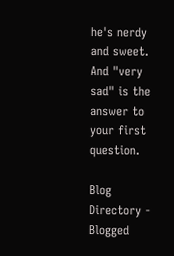he's nerdy and sweet. And "very sad" is the answer to your first question.

Blog Directory - Blogged